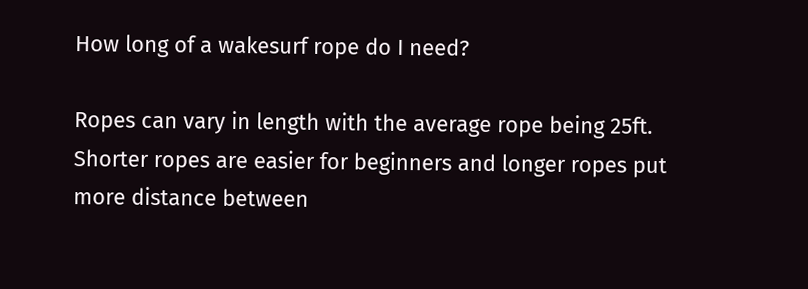How long of a wakesurf rope do I need?

Ropes can vary in length with the average rope being 25ft. Shorter ropes are easier for beginners and longer ropes put more distance between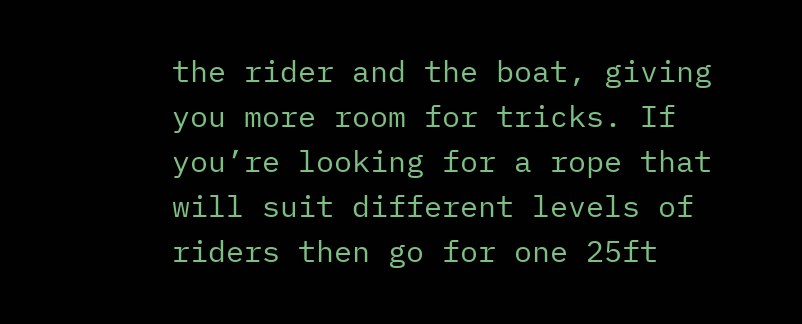the rider and the boat, giving you more room for tricks. If you’re looking for a rope that will suit different levels of riders then go for one 25ft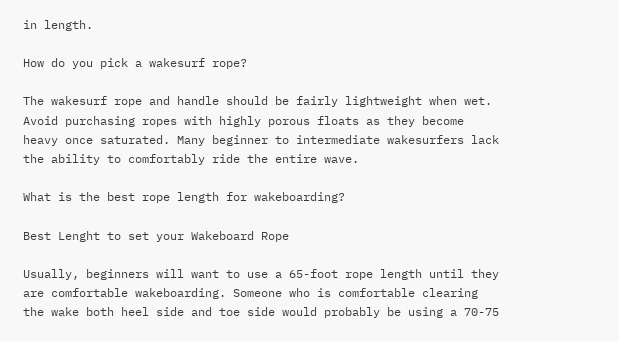in length.

How do you pick a wakesurf rope?

The wakesurf rope and handle should be fairly lightweight when wet. Avoid purchasing ropes with highly porous floats as they become heavy once saturated. Many beginner to intermediate wakesurfers lack the ability to comfortably ride the entire wave.

What is the best rope length for wakeboarding?

Best Lenght to set your Wakeboard Rope

Usually, beginners will want to use a 65-foot rope length until they are comfortable wakeboarding. Someone who is comfortable clearing the wake both heel side and toe side would probably be using a 70-75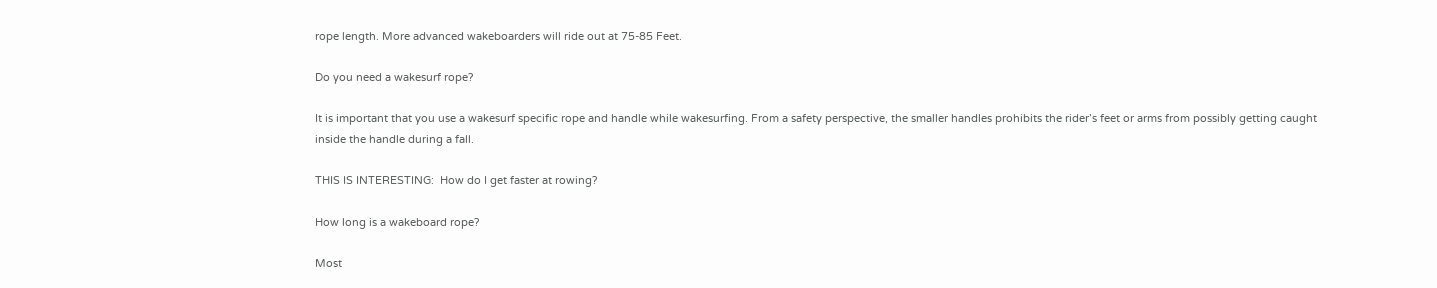rope length. More advanced wakeboarders will ride out at 75-85 Feet.

Do you need a wakesurf rope?

It is important that you use a wakesurf specific rope and handle while wakesurfing. From a safety perspective, the smaller handles prohibits the rider’s feet or arms from possibly getting caught inside the handle during a fall.

THIS IS INTERESTING:  How do I get faster at rowing?

How long is a wakeboard rope?

Most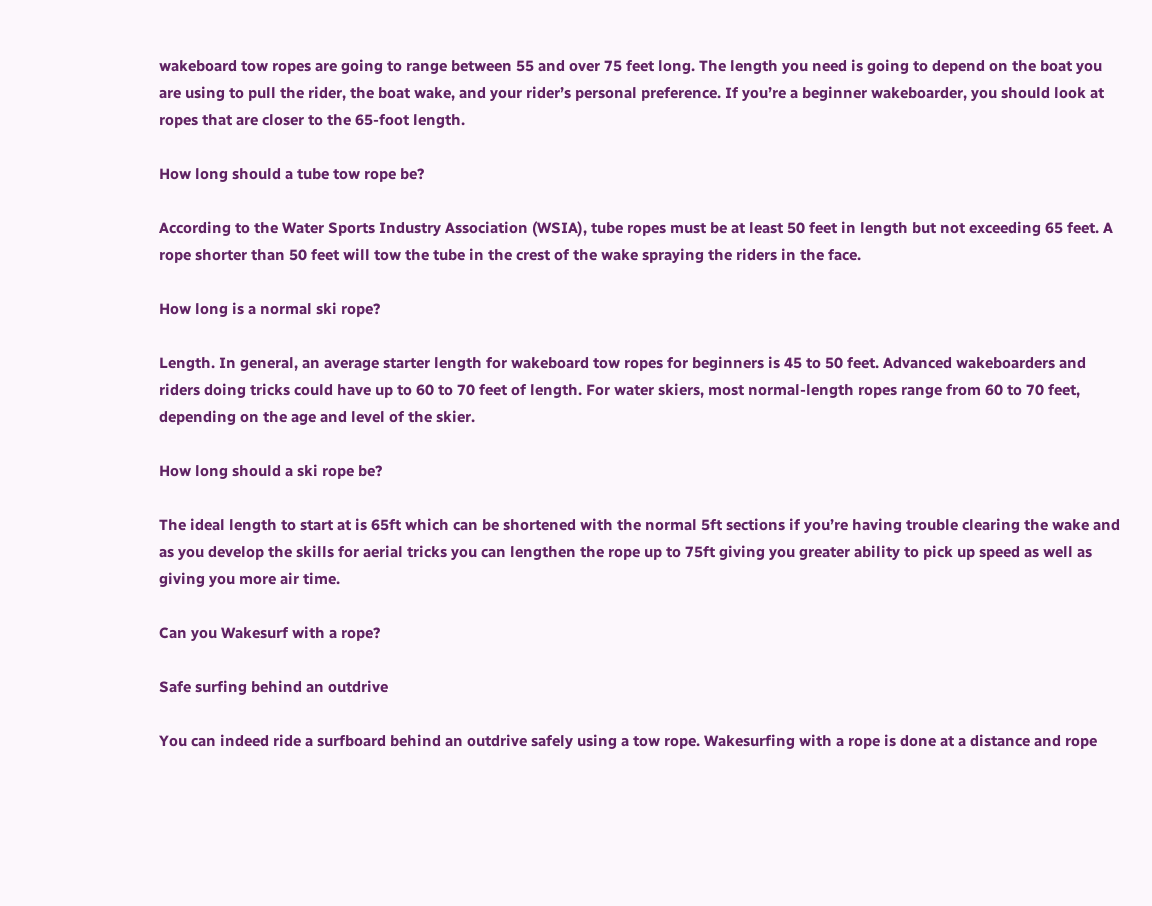wakeboard tow ropes are going to range between 55 and over 75 feet long. The length you need is going to depend on the boat you are using to pull the rider, the boat wake, and your rider’s personal preference. If you’re a beginner wakeboarder, you should look at ropes that are closer to the 65-foot length.

How long should a tube tow rope be?

According to the Water Sports Industry Association (WSIA), tube ropes must be at least 50 feet in length but not exceeding 65 feet. A rope shorter than 50 feet will tow the tube in the crest of the wake spraying the riders in the face.

How long is a normal ski rope?

Length. In general, an average starter length for wakeboard tow ropes for beginners is 45 to 50 feet. Advanced wakeboarders and riders doing tricks could have up to 60 to 70 feet of length. For water skiers, most normal-length ropes range from 60 to 70 feet, depending on the age and level of the skier.

How long should a ski rope be?

The ideal length to start at is 65ft which can be shortened with the normal 5ft sections if you’re having trouble clearing the wake and as you develop the skills for aerial tricks you can lengthen the rope up to 75ft giving you greater ability to pick up speed as well as giving you more air time.

Can you Wakesurf with a rope?

Safe surfing behind an outdrive

You can indeed ride a surfboard behind an outdrive safely using a tow rope. Wakesurfing with a rope is done at a distance and rope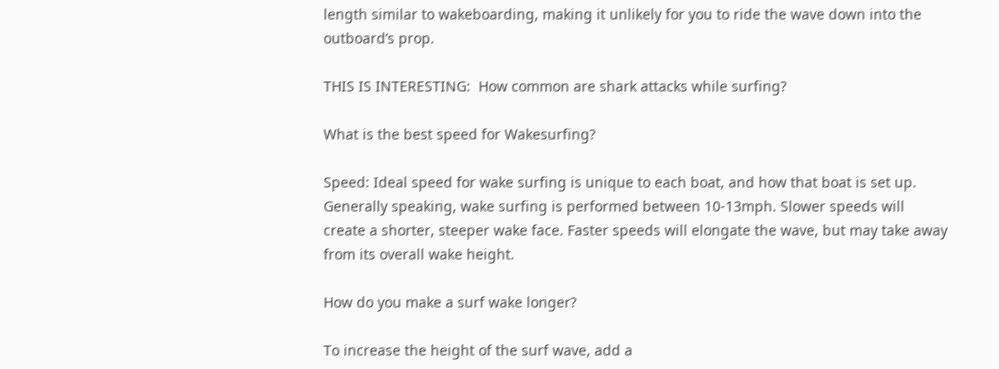length similar to wakeboarding, making it unlikely for you to ride the wave down into the outboard’s prop.

THIS IS INTERESTING:  How common are shark attacks while surfing?

What is the best speed for Wakesurfing?

Speed: Ideal speed for wake surfing is unique to each boat, and how that boat is set up. Generally speaking, wake surfing is performed between 10-13mph. Slower speeds will create a shorter, steeper wake face. Faster speeds will elongate the wave, but may take away from its overall wake height.

How do you make a surf wake longer?

To increase the height of the surf wave, add a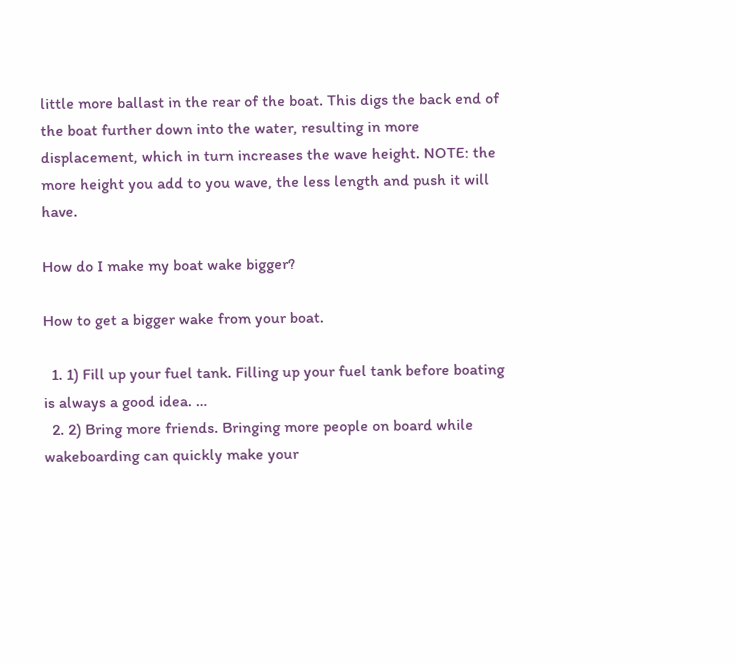little more ballast in the rear of the boat. This digs the back end of the boat further down into the water, resulting in more displacement, which in turn increases the wave height. NOTE: the more height you add to you wave, the less length and push it will have.

How do I make my boat wake bigger?

How to get a bigger wake from your boat.

  1. 1) Fill up your fuel tank. Filling up your fuel tank before boating is always a good idea. …
  2. 2) Bring more friends. Bringing more people on board while wakeboarding can quickly make your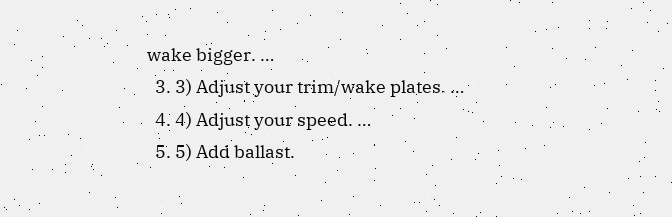wake bigger. …
  3. 3) Adjust your trim/wake plates. …
  4. 4) Adjust your speed. …
  5. 5) Add ballast.